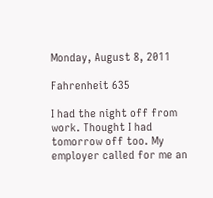Monday, August 8, 2011

Fahrenheit 635

I had the night off from work. Thought I had tomorrow off too. My employer called for me an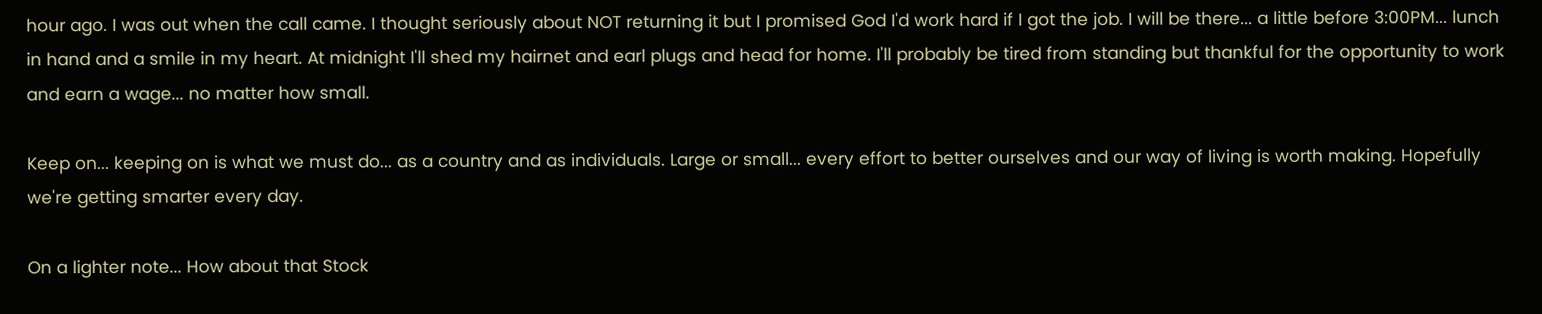hour ago. I was out when the call came. I thought seriously about NOT returning it but I promised God I'd work hard if I got the job. I will be there... a little before 3:00PM... lunch in hand and a smile in my heart. At midnight I'll shed my hairnet and earl plugs and head for home. I'll probably be tired from standing but thankful for the opportunity to work and earn a wage... no matter how small.

Keep on... keeping on is what we must do... as a country and as individuals. Large or small... every effort to better ourselves and our way of living is worth making. Hopefully we're getting smarter every day.

On a lighter note... How about that Stock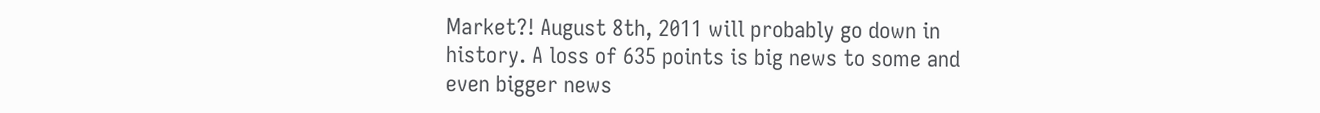Market?! August 8th, 2011 will probably go down in history. A loss of 635 points is big news to some and even bigger news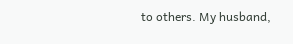to others. My husband,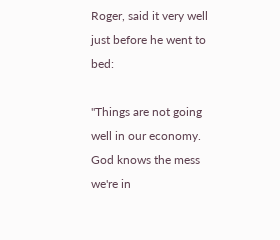Roger, said it very well just before he went to bed:

"Things are not going well in our economy. God knows the mess we're in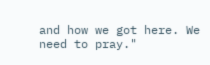and how we got here. We need to pray."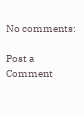No comments:

Post a Comment